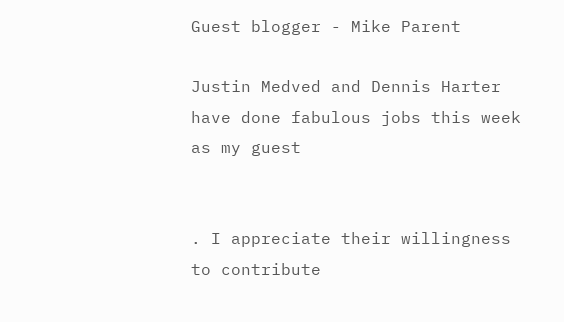Guest blogger - Mike Parent

Justin Medved and Dennis Harter have done fabulous jobs this week as my guest


. I appreciate their willingness to contribute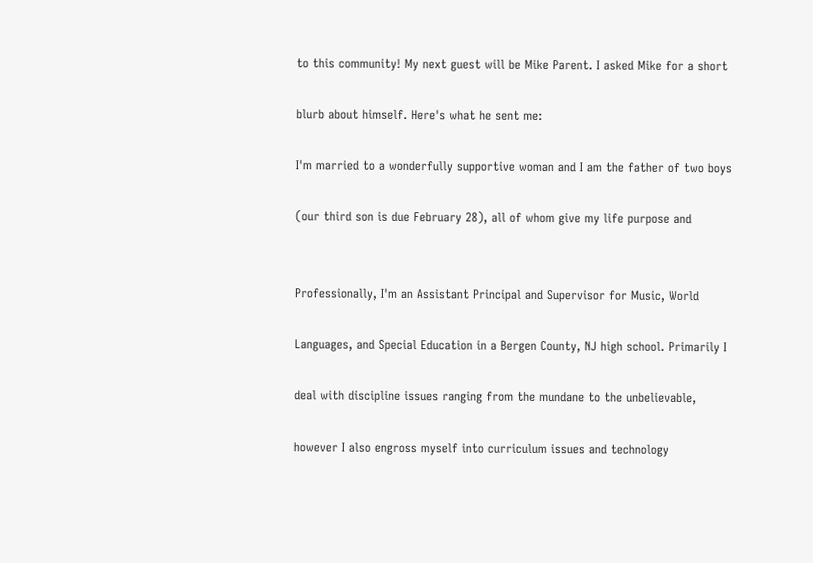to this community! My next guest will be Mike Parent. I asked Mike for a short

blurb about himself. Here's what he sent me:

I'm married to a wonderfully supportive woman and I am the father of two boys

(our third son is due February 28), all of whom give my life purpose and


Professionally, I'm an Assistant Principal and Supervisor for Music, World

Languages, and Special Education in a Bergen County, NJ high school. Primarily I

deal with discipline issues ranging from the mundane to the unbelievable,

however I also engross myself into curriculum issues and technology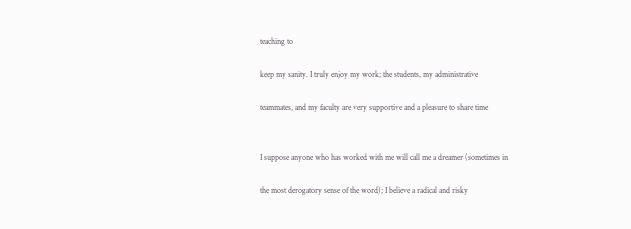teaching to

keep my sanity. I truly enjoy my work; the students, my administrative

teammates, and my faculty are very supportive and a pleasure to share time


I suppose anyone who has worked with me will call me a dreamer (sometimes in

the most derogatory sense of the word); I believe a radical and risky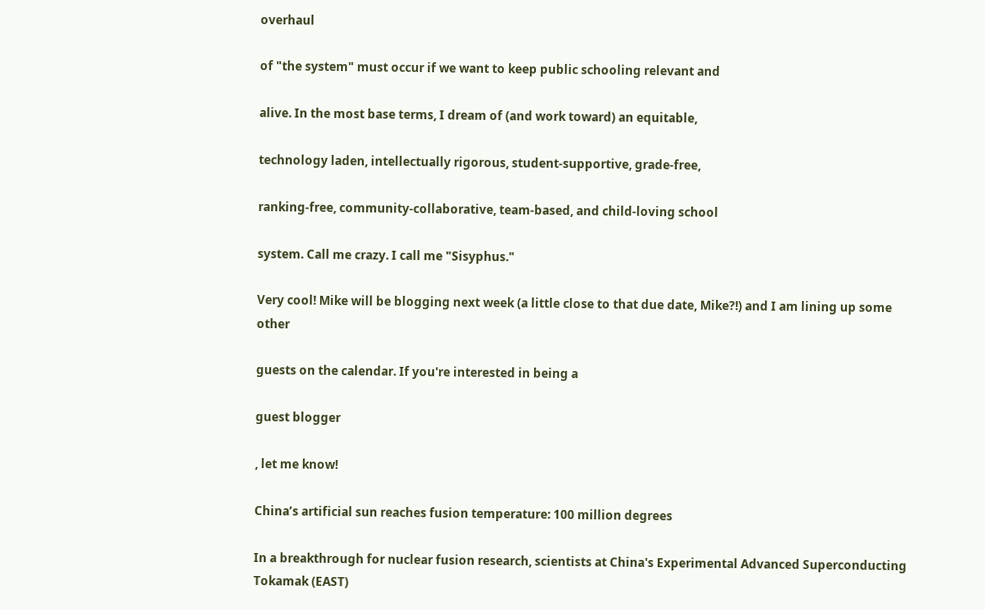overhaul

of "the system" must occur if we want to keep public schooling relevant and

alive. In the most base terms, I dream of (and work toward) an equitable,

technology laden, intellectually rigorous, student-supportive, grade-free,

ranking-free, community-collaborative, team-based, and child-loving school

system. Call me crazy. I call me "Sisyphus."

Very cool! Mike will be blogging next week (a little close to that due date, Mike?!) and I am lining up some other

guests on the calendar. If you're interested in being a

guest blogger

, let me know!

China’s artificial sun reaches fusion temperature: 100 million degrees

In a breakthrough for nuclear fusion research, scientists at China's Experimental Advanced Superconducting Tokamak (EAST)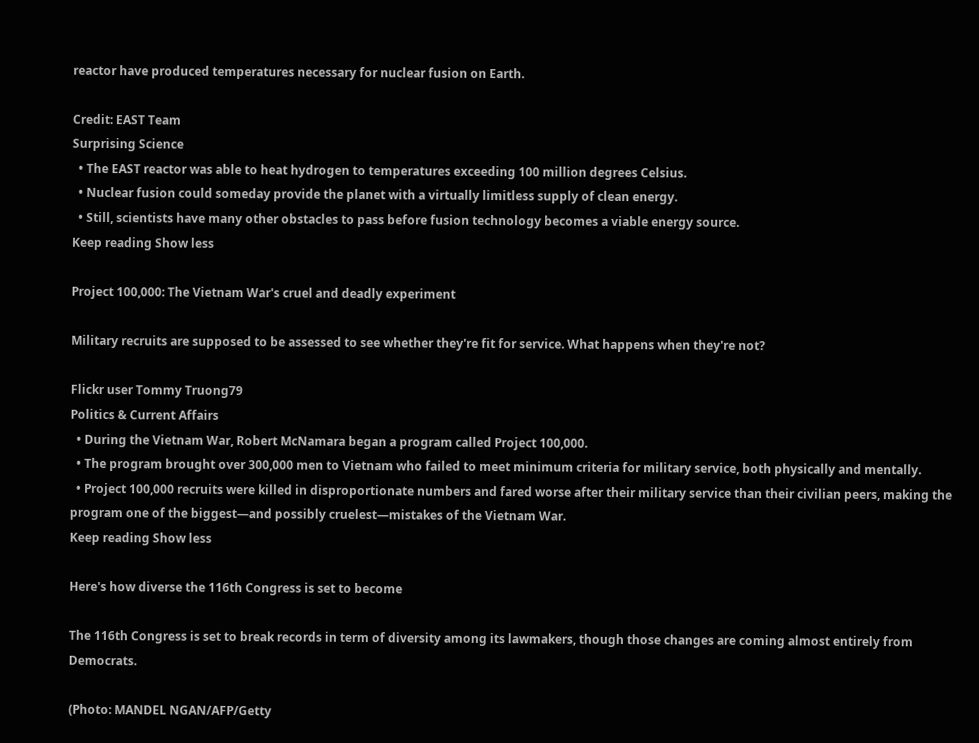reactor have produced temperatures necessary for nuclear fusion on Earth.

Credit: EAST Team
Surprising Science
  • The EAST reactor was able to heat hydrogen to temperatures exceeding 100 million degrees Celsius.
  • Nuclear fusion could someday provide the planet with a virtually limitless supply of clean energy.
  • Still, scientists have many other obstacles to pass before fusion technology becomes a viable energy source.
Keep reading Show less

Project 100,000: The Vietnam War's cruel and deadly experiment

Military recruits are supposed to be assessed to see whether they're fit for service. What happens when they're not?

Flickr user Tommy Truong79
Politics & Current Affairs
  • During the Vietnam War, Robert McNamara began a program called Project 100,000.
  • The program brought over 300,000 men to Vietnam who failed to meet minimum criteria for military service, both physically and mentally.
  • Project 100,000 recruits were killed in disproportionate numbers and fared worse after their military service than their civilian peers, making the program one of the biggest—and possibly cruelest—mistakes of the Vietnam War.
Keep reading Show less

Here's how diverse the 116th Congress is set to become

The 116th Congress is set to break records in term of diversity among its lawmakers, though those changes are coming almost entirely from Democrats.

(Photo: MANDEL NGAN/AFP/Getty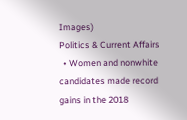Images)
Politics & Current Affairs
  • Women and nonwhite candidates made record gains in the 2018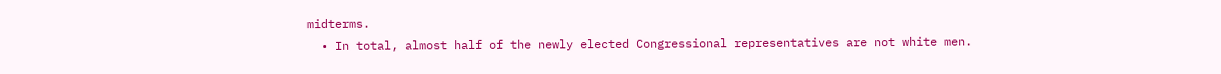midterms.
  • In total, almost half of the newly elected Congressional representatives are not white men.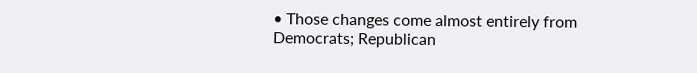• Those changes come almost entirely from Democrats; Republican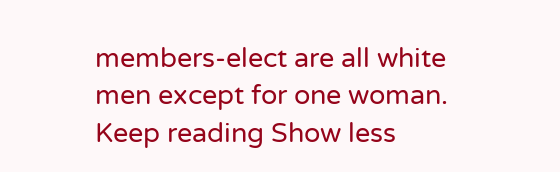members-elect are all white men except for one woman.
Keep reading Show less